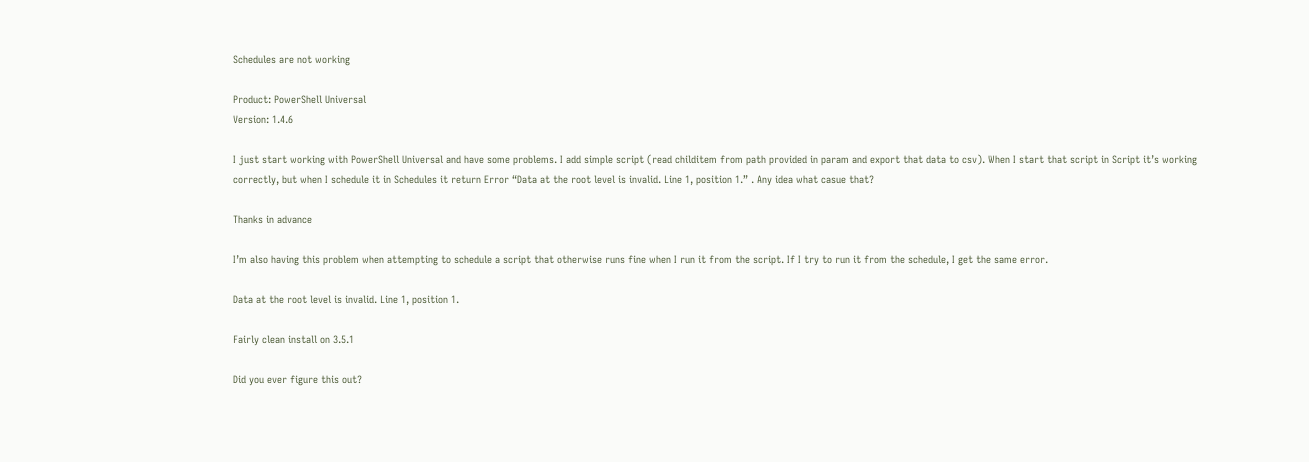Schedules are not working

Product: PowerShell Universal
Version: 1.4.6

I just start working with PowerShell Universal and have some problems. I add simple script (read childitem from path provided in param and export that data to csv). When I start that script in Script it’s working correctly, but when I schedule it in Schedules it return Error “Data at the root level is invalid. Line 1, position 1.” . Any idea what casue that?

Thanks in advance

I’m also having this problem when attempting to schedule a script that otherwise runs fine when I run it from the script. If I try to run it from the schedule, I get the same error.

Data at the root level is invalid. Line 1, position 1.

Fairly clean install on 3.5.1

Did you ever figure this out?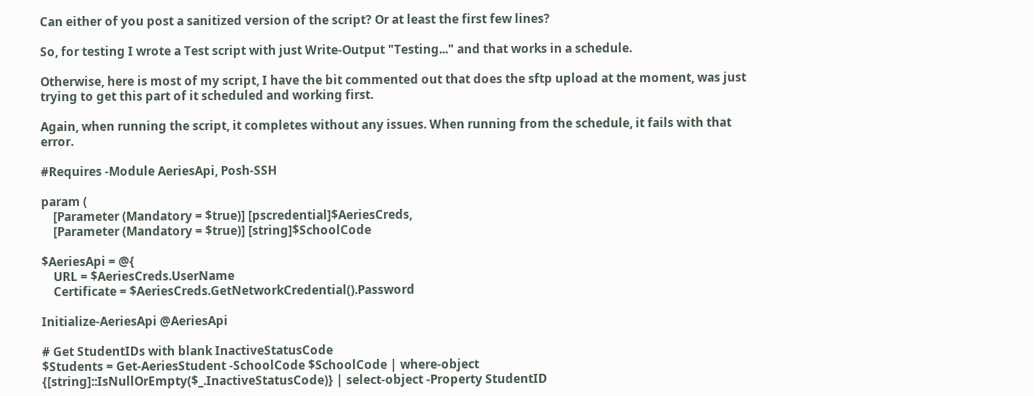Can either of you post a sanitized version of the script? Or at least the first few lines?

So, for testing I wrote a Test script with just Write-Output "Testing..." and that works in a schedule.

Otherwise, here is most of my script, I have the bit commented out that does the sftp upload at the moment, was just trying to get this part of it scheduled and working first.

Again, when running the script, it completes without any issues. When running from the schedule, it fails with that error.

#Requires -Module AeriesApi, Posh-SSH

param (
    [Parameter (Mandatory = $true)] [pscredential]$AeriesCreds,
    [Parameter (Mandatory = $true)] [string]$SchoolCode

$AeriesApi = @{
    URL = $AeriesCreds.UserName
    Certificate = $AeriesCreds.GetNetworkCredential().Password

Initialize-AeriesApi @AeriesApi

# Get StudentIDs with blank InactiveStatusCode
$Students = Get-AeriesStudent -SchoolCode $SchoolCode | where-object {[string]::IsNullOrEmpty($_.InactiveStatusCode)} | select-object -Property StudentID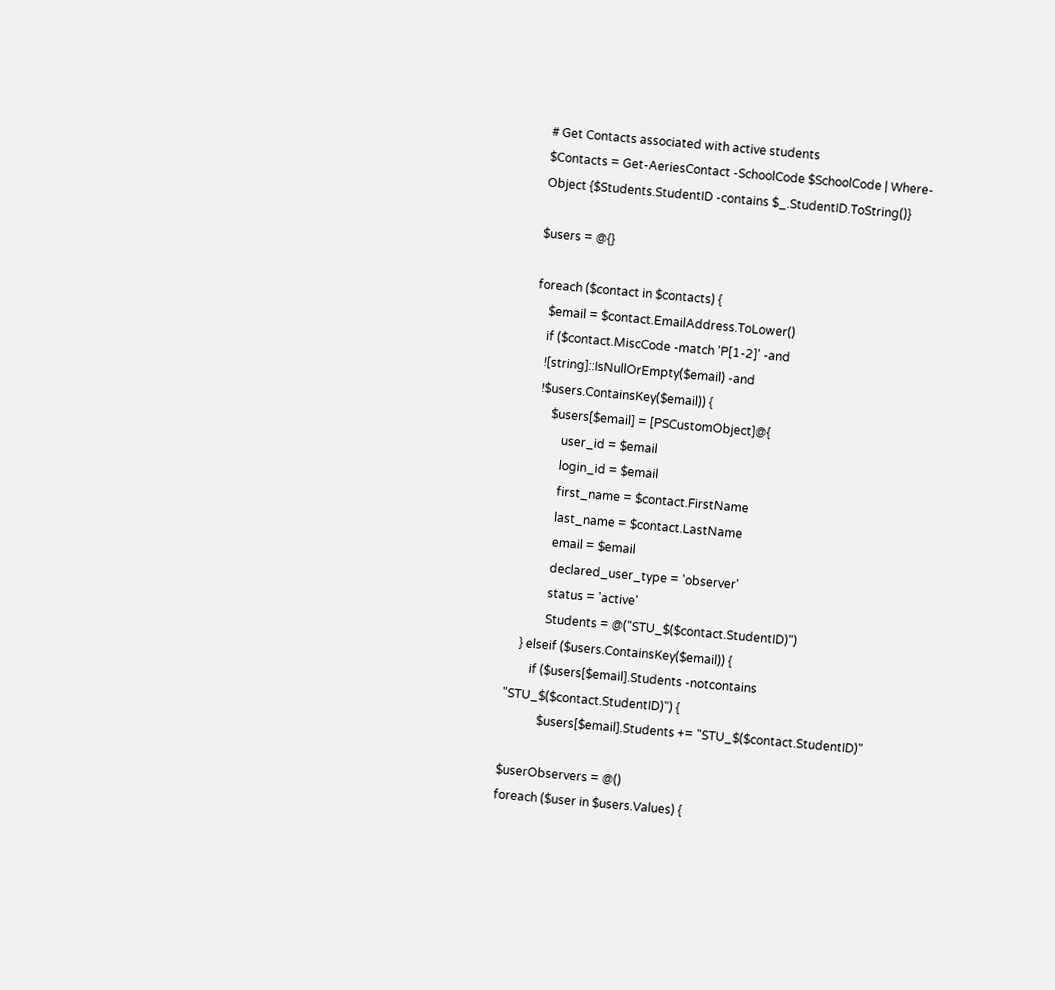# Get Contacts associated with active students
$Contacts = Get-AeriesContact -SchoolCode $SchoolCode | Where-Object {$Students.StudentID -contains $_.StudentID.ToString()}

$users = @{}

foreach ($contact in $contacts) {
    $email = $contact.EmailAddress.ToLower()
    if ($contact.MiscCode -match 'P[1-2]' -and
    ![string]::IsNullOrEmpty($email) -and
    !$users.ContainsKey($email)) {
        $users[$email] = [PSCustomObject]@{
            user_id = $email
            login_id = $email
            first_name = $contact.FirstName
            last_name = $contact.LastName
            email = $email
            declared_user_type = 'observer'
            status = 'active'
            Students = @("STU_$($contact.StudentID)")
    } elseif ($users.ContainsKey($email)) {
        if ($users[$email].Students -notcontains "STU_$($contact.StudentID)") {
            $users[$email].Students += "STU_$($contact.StudentID)"

$userObservers = @()
foreach ($user in $users.Values) {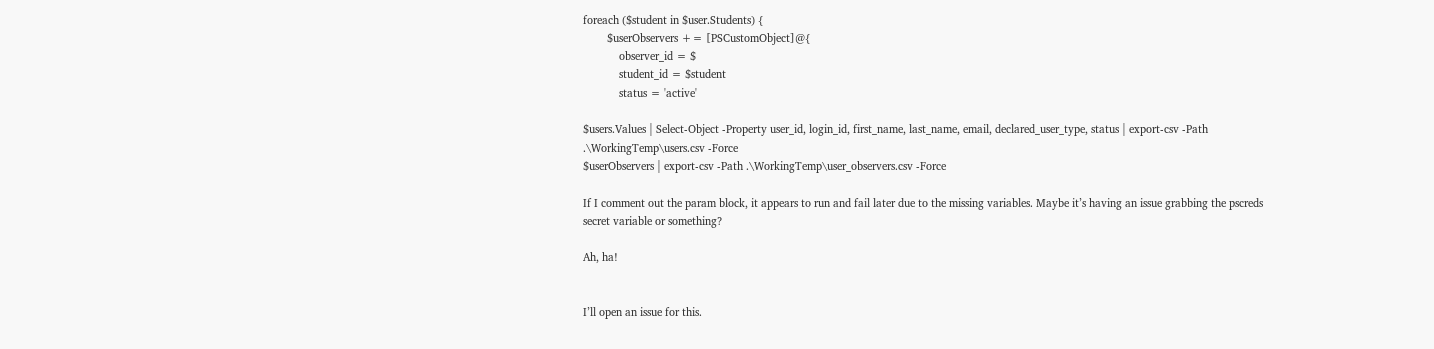foreach ($student in $user.Students) {
        $userObservers += [PSCustomObject]@{
            observer_id = $
            student_id = $student
            status = 'active'

$users.Values | Select-Object -Property user_id, login_id, first_name, last_name, email, declared_user_type, status | export-csv -Path .\WorkingTemp\users.csv -Force
$userObservers | export-csv -Path .\WorkingTemp\user_observers.csv -Force

If I comment out the param block, it appears to run and fail later due to the missing variables. Maybe it’s having an issue grabbing the pscreds secret variable or something?

Ah, ha!


I’ll open an issue for this.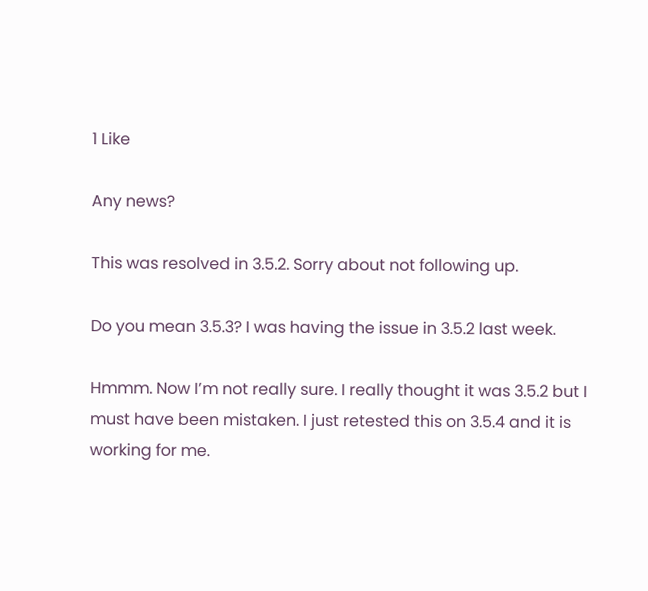1 Like

Any news?

This was resolved in 3.5.2. Sorry about not following up.

Do you mean 3.5.3? I was having the issue in 3.5.2 last week.

Hmmm. Now I’m not really sure. I really thought it was 3.5.2 but I must have been mistaken. I just retested this on 3.5.4 and it is working for me.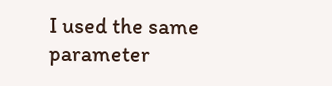I used the same parameter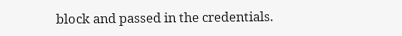block and passed in the credentials.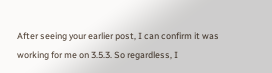After seeing your earlier post, I can confirm it was working for me on 3.5.3. So regardless, I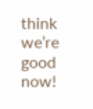think we’re good now!